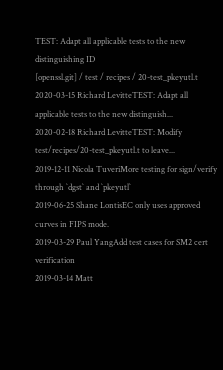TEST: Adapt all applicable tests to the new distinguishing ID
[openssl.git] / test / recipes / 20-test_pkeyutl.t
2020-03-15 Richard LevitteTEST: Adapt all applicable tests to the new distinguish...
2020-02-18 Richard LevitteTEST: Modify test/recipes/20-test_pkeyutl.t to leave...
2019-12-11 Nicola TuveriMore testing for sign/verify through `dgst` and `pkeyutl`
2019-06-25 Shane LontisEC only uses approved curves in FIPS mode.
2019-03-29 Paul YangAdd test cases for SM2 cert verification
2019-03-14 Matt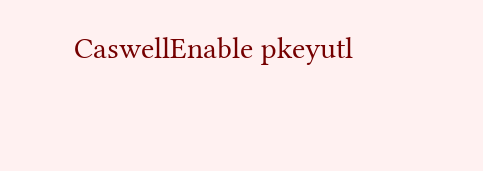CaswellEnable pkeyutl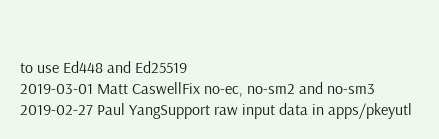to use Ed448 and Ed25519
2019-03-01 Matt CaswellFix no-ec, no-sm2 and no-sm3
2019-02-27 Paul YangSupport raw input data in apps/pkeyutl